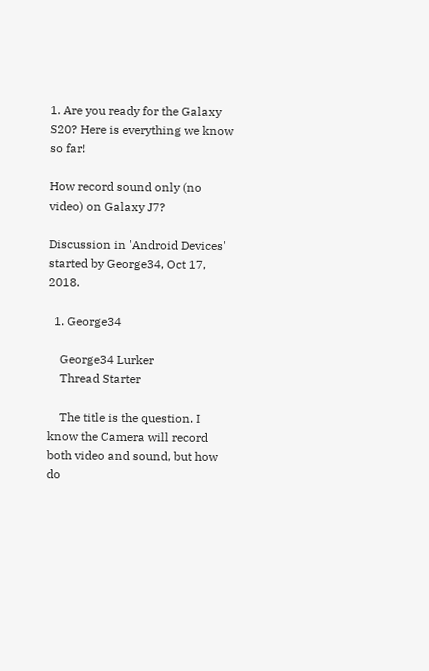1. Are you ready for the Galaxy S20? Here is everything we know so far!

How record sound only (no video) on Galaxy J7?

Discussion in 'Android Devices' started by George34, Oct 17, 2018.

  1. George34

    George34 Lurker
    Thread Starter

    The title is the question. I know the Camera will record both video and sound, but how do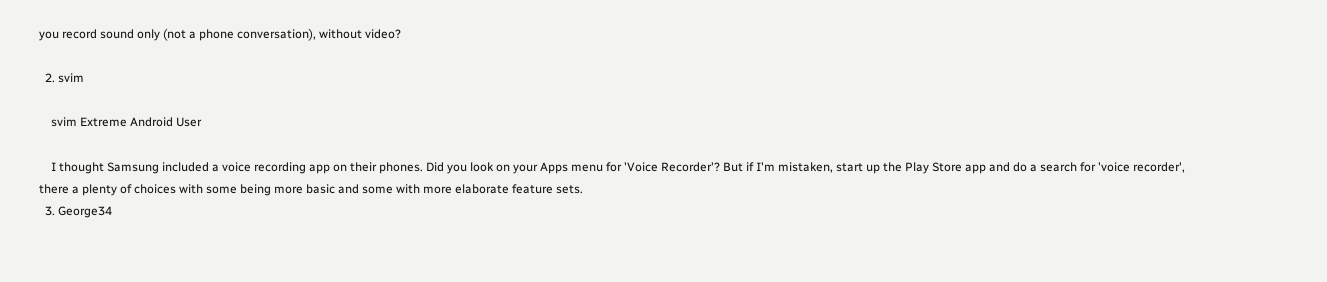you record sound only (not a phone conversation), without video?

  2. svim

    svim Extreme Android User

    I thought Samsung included a voice recording app on their phones. Did you look on your Apps menu for 'Voice Recorder'? But if I'm mistaken, start up the Play Store app and do a search for 'voice recorder', there a plenty of choices with some being more basic and some with more elaborate feature sets.
  3. George34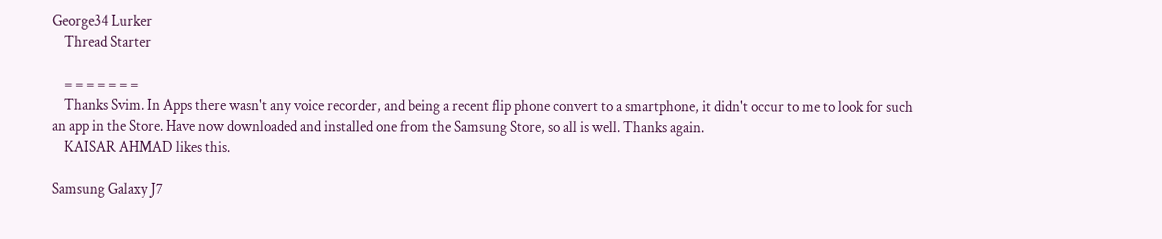George34 Lurker
    Thread Starter

    = = = = = = =
    Thanks Svim. In Apps there wasn't any voice recorder, and being a recent flip phone convert to a smartphone, it didn't occur to me to look for such an app in the Store. Have now downloaded and installed one from the Samsung Store, so all is well. Thanks again.
    KAISAR AHMAD likes this.

Samsung Galaxy J7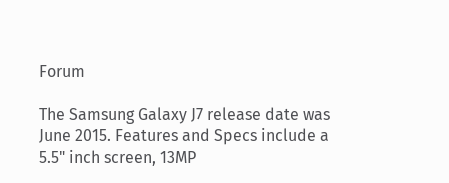Forum

The Samsung Galaxy J7 release date was June 2015. Features and Specs include a 5.5" inch screen, 13MP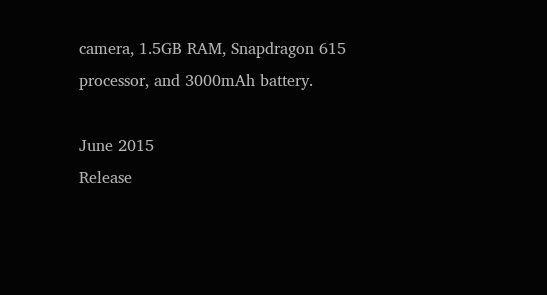camera, 1.5GB RAM, Snapdragon 615 processor, and 3000mAh battery.

June 2015
Release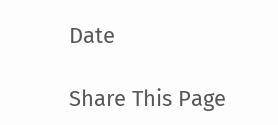Date

Share This Page